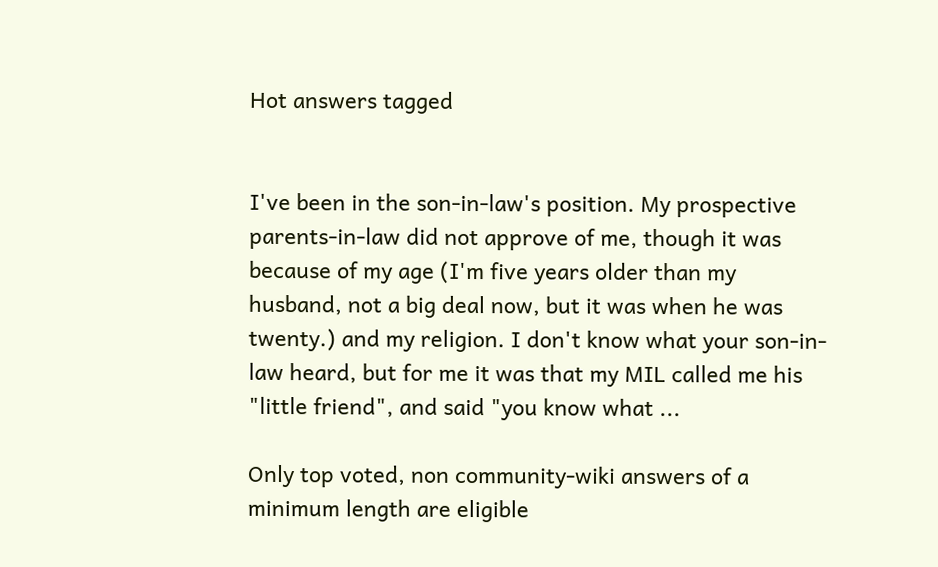Hot answers tagged


I've been in the son-in-law's position. My prospective parents-in-law did not approve of me, though it was because of my age (I'm five years older than my husband, not a big deal now, but it was when he was twenty.) and my religion. I don't know what your son-in-law heard, but for me it was that my MIL called me his "little friend", and said "you know what ...

Only top voted, non community-wiki answers of a minimum length are eligible